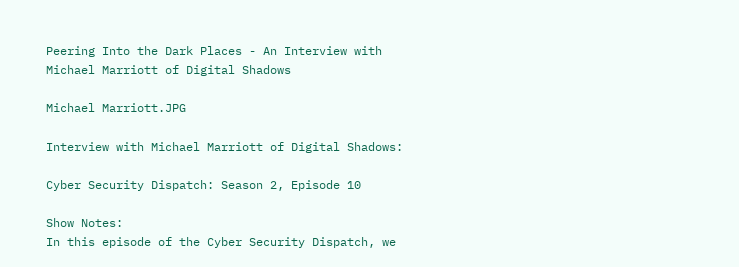Peering Into the Dark Places - An Interview with Michael Marriott of Digital Shadows

Michael Marriott.JPG

Interview with Michael Marriott of Digital Shadows:

Cyber Security Dispatch: Season 2, Episode 10

Show Notes:
In this episode of the Cyber Security Dispatch, we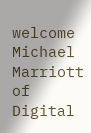welcome Michael Marriott of Digital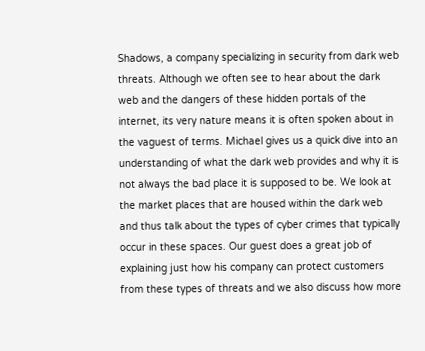Shadows, a company specializing in security from dark web threats. Although we often see to hear about the dark web and the dangers of these hidden portals of the internet, its very nature means it is often spoken about in the vaguest of terms. Michael gives us a quick dive into an understanding of what the dark web provides and why it is not always the bad place it is supposed to be. We look at the market places that are housed within the dark web and thus talk about the types of cyber crimes that typically occur in these spaces. Our guest does a great job of explaining just how his company can protect customers from these types of threats and we also discuss how more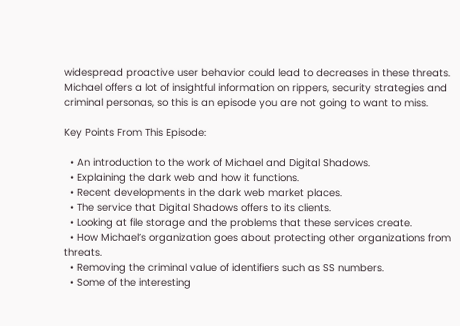widespread proactive user behavior could lead to decreases in these threats. Michael offers a lot of insightful information on rippers, security strategies and criminal personas, so this is an episode you are not going to want to miss.

Key Points From This Episode:

  • An introduction to the work of Michael and Digital Shadows.
  • Explaining the dark web and how it functions.
  • Recent developments in the dark web market places.
  • The service that Digital Shadows offers to its clients.
  • Looking at file storage and the problems that these services create.
  • How Michael’s organization goes about protecting other organizations from threats.
  • Removing the criminal value of identifiers such as SS numbers.
  • Some of the interesting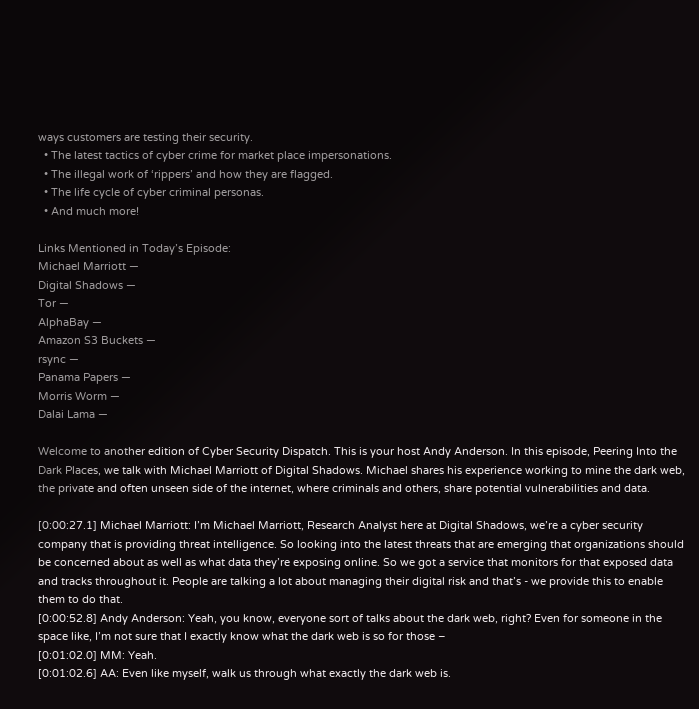ways customers are testing their security.
  • The latest tactics of cyber crime for market place impersonations.
  • The illegal work of ‘rippers’ and how they are flagged.
  • The life cycle of cyber criminal personas.
  • And much more!

Links Mentioned in Today’s Episode:
Michael Marriott —
Digital Shadows —
Tor —
AlphaBay —
Amazon S3 Buckets —
rsync —
Panama Papers —
Morris Worm —
Dalai Lama —

Welcome to another edition of Cyber Security Dispatch. This is your host Andy Anderson. In this episode, Peering Into the Dark Places, we talk with Michael Marriott of Digital Shadows. Michael shares his experience working to mine the dark web, the private and often unseen side of the internet, where criminals and others, share potential vulnerabilities and data.

[0:00:27.1] Michael Marriott: I’m Michael Marriott, Research Analyst here at Digital Shadows, we’re a cyber security company that is providing threat intelligence. So looking into the latest threats that are emerging that organizations should be concerned about as well as what data they’re exposing online. So we got a service that monitors for that exposed data and tracks throughout it. People are talking a lot about managing their digital risk and that’s - we provide this to enable them to do that.
[0:00:52.8] Andy Anderson: Yeah, you know, everyone sort of talks about the dark web, right? Even for someone in the space like, I’m not sure that I exactly know what the dark web is so for those –
[0:01:02.0] MM: Yeah.
[0:01:02.6] AA: Even like myself, walk us through what exactly the dark web is.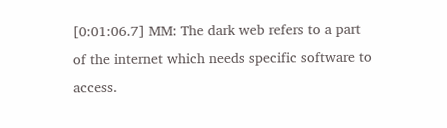[0:01:06.7] MM: The dark web refers to a part of the internet which needs specific software to access.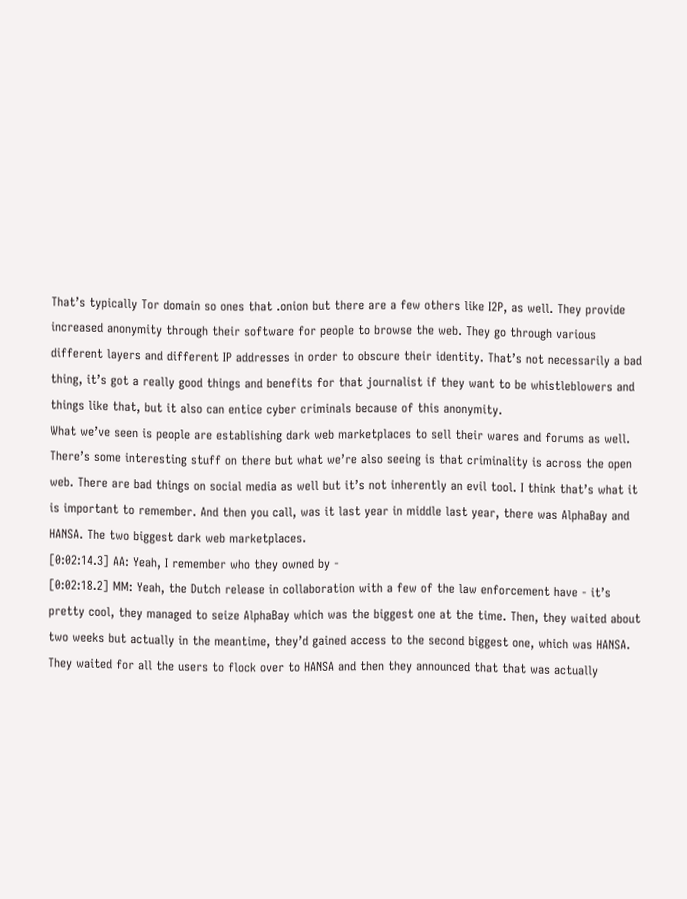That’s typically Tor domain so ones that .onion but there are a few others like I2P, as well. They provide increased anonymity through their software for people to browse the web. They go through various different layers and different IP addresses in order to obscure their identity. That’s not necessarily a bad thing, it’s got a really good things and benefits for that journalist if they want to be whistleblowers and things like that, but it also can entice cyber criminals because of this anonymity.
What we’ve seen is people are establishing dark web marketplaces to sell their wares and forums as well. There’s some interesting stuff on there but what we’re also seeing is that criminality is across the open web. There are bad things on social media as well but it’s not inherently an evil tool. I think that’s what it is important to remember. And then you call, was it last year in middle last year, there was AlphaBay and HANSA. The two biggest dark web marketplaces.
[0:02:14.3] AA: Yeah, I remember who they owned by -
[0:02:18.2] MM: Yeah, the Dutch release in collaboration with a few of the law enforcement have - it’s pretty cool, they managed to seize AlphaBay which was the biggest one at the time. Then, they waited about two weeks but actually in the meantime, they’d gained access to the second biggest one, which was HANSA.
They waited for all the users to flock over to HANSA and then they announced that that was actually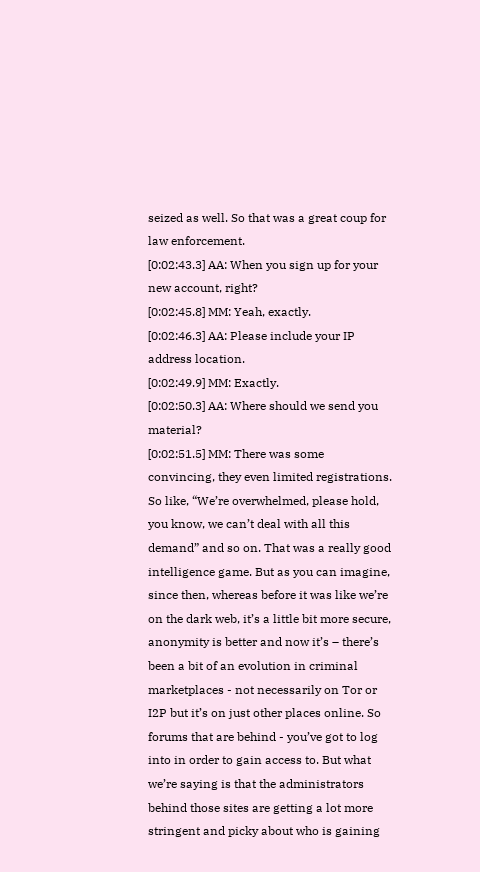seized as well. So that was a great coup for law enforcement.
[0:02:43.3] AA: When you sign up for your new account, right?
[0:02:45.8] MM: Yeah, exactly.
[0:02:46.3] AA: Please include your IP address location.
[0:02:49.9] MM: Exactly.
[0:02:50.3] AA: Where should we send you material?
[0:02:51.5] MM: There was some convincing, they even limited registrations. So like, “We’re overwhelmed, please hold, you know, we can’t deal with all this demand” and so on. That was a really good intelligence game. But as you can imagine, since then, whereas before it was like we’re on the dark web, it’s a little bit more secure, anonymity is better and now it’s – there’s been a bit of an evolution in criminal marketplaces - not necessarily on Tor or I2P but it’s on just other places online. So forums that are behind - you’ve got to log into in order to gain access to. But what we’re saying is that the administrators behind those sites are getting a lot more stringent and picky about who is gaining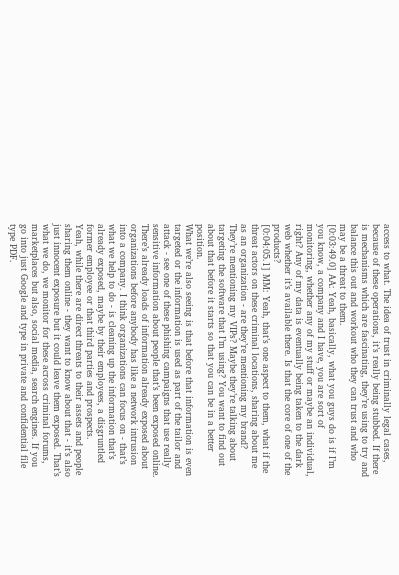access to what. The idea of trust in criminally legal cases, because of these operations, it’s really being stubbed. If there is mechanisms which are fascinating, they’re using to try and balance this out and workout who they can trust and who may be a threat to them.
[0:03:49.0] AA: Yeah, basically, what you guys do is if I’m you know, a company and I have, you are sort of monitoring, whether any of my stuff or maybe an individual, right? Any of my data is eventually being taken to the dark web whether it’s available there. Is that the core of one of the products?
[0:04:05.1] MM: Yeah, that’s one aspect to them, what if the threat actors on these criminal locations, sharing about me as an organization - are they’re mentioning my brand? They’re mentioning my VIPs? Maybe they’re talking about targeting the software that I’m using? You want to find out about that before it starts so that you can be in a better position.
What we’re also seeing is that before that information is even targeted or the information is used as part of the tailor and attack - see one of these phishing campaigns that use really sensitive information about people that’s been exposed online.
There’s already loads of information already exposed about organizations before anybody has like a network intrusion into a company. I think organizations can focus on - that’s what we help to do - is cleaning up the information that’s already exposed, maybe by their employees, a disgruntled former employee or that third parties and prospects.
Yeah, while there are direct threats to their assets and people sharing them online - they want to know about that - it’s also just innocent exposure but it could leave them exposed. That’s what we do, we monitor for these across criminal forums, marketplaces but also, social media, search engines. If you go into just Google and type in private and confidential file type PDF.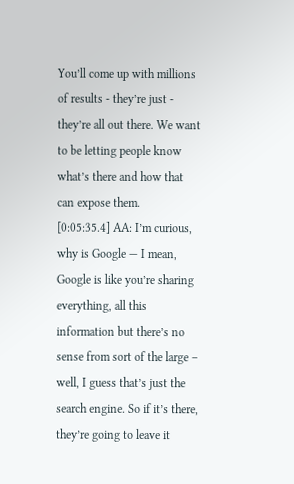You’ll come up with millions of results - they’re just - they’re all out there. We want to be letting people know what’s there and how that can expose them.
[0:05:35.4] AA: I’m curious, why is Google — I mean, Google is like you’re sharing everything, all this information but there’s no sense from sort of the large – well, I guess that’s just the search engine. So if it’s there, they’re going to leave it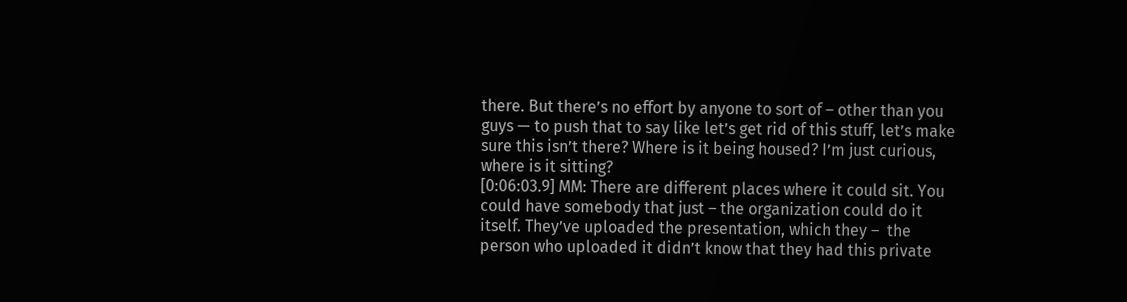there. But there’s no effort by anyone to sort of – other than you guys — to push that to say like let’s get rid of this stuff, let’s make sure this isn’t there? Where is it being housed? I’m just curious, where is it sitting?
[0:06:03.9] MM: There are different places where it could sit. You could have somebody that just – the organization could do it itself. They’ve uploaded the presentation, which they –  the person who uploaded it didn’t know that they had this private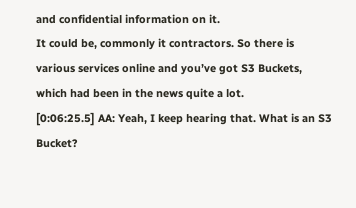and confidential information on it.
It could be, commonly it contractors. So there is various services online and you’ve got S3 Buckets, which had been in the news quite a lot.
[0:06:25.5] AA: Yeah, I keep hearing that. What is an S3 Bucket?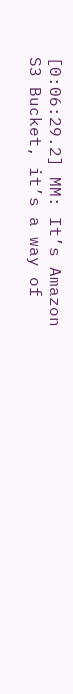[0:06:29.2] MM: It’s Amazon S3 Bucket, it’s a way of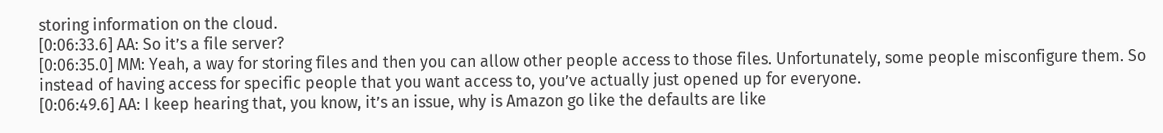storing information on the cloud.
[0:06:33.6] AA: So it’s a file server?
[0:06:35.0] MM: Yeah, a way for storing files and then you can allow other people access to those files. Unfortunately, some people misconfigure them. So instead of having access for specific people that you want access to, you’ve actually just opened up for everyone.
[0:06:49.6] AA: I keep hearing that, you know, it’s an issue, why is Amazon go like the defaults are like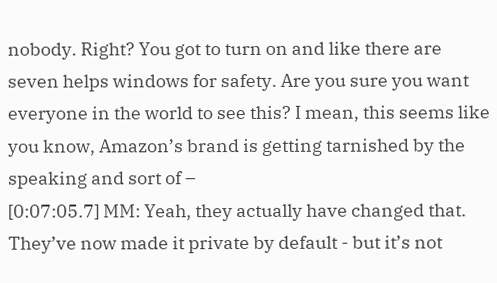nobody. Right? You got to turn on and like there are seven helps windows for safety. Are you sure you want everyone in the world to see this? I mean, this seems like you know, Amazon’s brand is getting tarnished by the speaking and sort of –
[0:07:05.7] MM: Yeah, they actually have changed that. They’ve now made it private by default - but it’s not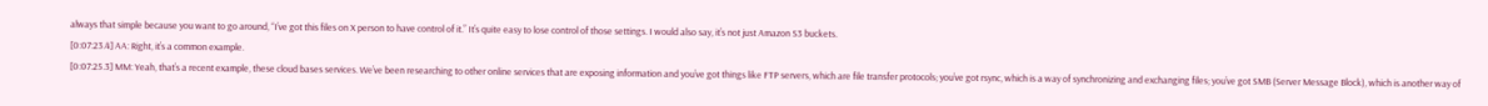always that simple because you want to go around, “I’ve got this files on X person to have control of it.” It’s quite easy to lose control of those settings. I would also say, it’s not just Amazon S3 buckets.
[0:07:23.4] AA: Right, it’s a common example.
[0:07:25.3] MM: Yeah, that’s a recent example, these cloud bases services. We’ve been researching to other online services that are exposing information and you’ve got things like FTP servers, which are file transfer protocols; you’ve got rsync, which is a way of synchronizing and exchanging files; you’ve got SMB (Server Message Block), which is another way of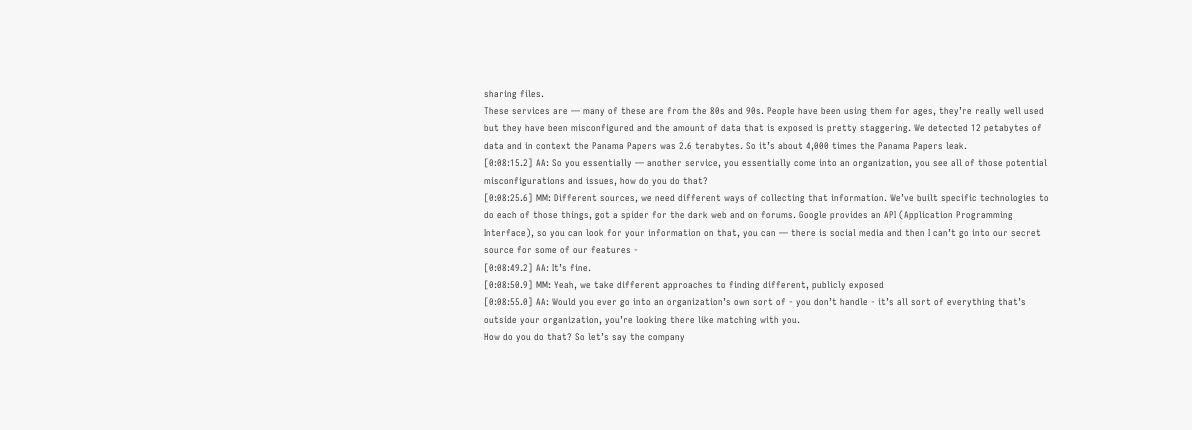sharing files.
These services are — many of these are from the 80s and 90s. People have been using them for ages, they’re really well used but they have been misconfigured and the amount of data that is exposed is pretty staggering. We detected 12 petabytes of data and in context the Panama Papers was 2.6 terabytes. So it’s about 4,000 times the Panama Papers leak.
[0:08:15.2] AA: So you essentially — another service, you essentially come into an organization, you see all of those potential misconfigurations and issues, how do you do that?
[0:08:25.6] MM: Different sources, we need different ways of collecting that information. We’ve built specific technologies to do each of those things, got a spider for the dark web and on forums. Google provides an API (Application Programming Interface), so you can look for your information on that, you can — there is social media and then I can’t go into our secret source for some of our features -
[0:08:49.2] AA: It’s fine.
[0:08:50.9] MM: Yeah, we take different approaches to finding different, publicly exposed
[0:08:55.0] AA: Would you ever go into an organization’s own sort of - you don’t handle - it’s all sort of everything that’s outside your organization, you’re looking there like matching with you.
How do you do that? So let’s say the company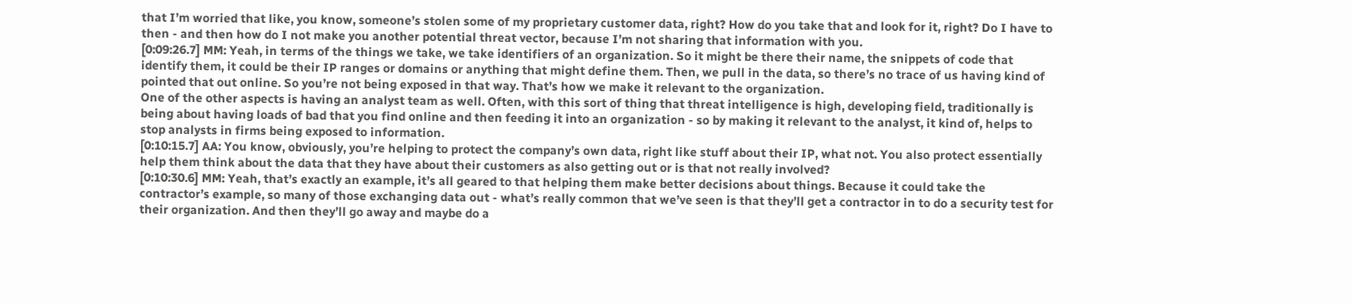that I’m worried that like, you know, someone’s stolen some of my proprietary customer data, right? How do you take that and look for it, right? Do I have to then - and then how do I not make you another potential threat vector, because I’m not sharing that information with you.
[0:09:26.7] MM: Yeah, in terms of the things we take, we take identifiers of an organization. So it might be there their name, the snippets of code that identify them, it could be their IP ranges or domains or anything that might define them. Then, we pull in the data, so there’s no trace of us having kind of pointed that out online. So you’re not being exposed in that way. That’s how we make it relevant to the organization.
One of the other aspects is having an analyst team as well. Often, with this sort of thing that threat intelligence is high, developing field, traditionally is being about having loads of bad that you find online and then feeding it into an organization - so by making it relevant to the analyst, it kind of, helps to stop analysts in firms being exposed to information.
[0:10:15.7] AA: You know, obviously, you’re helping to protect the company’s own data, right like stuff about their IP, what not. You also protect essentially help them think about the data that they have about their customers as also getting out or is that not really involved?
[0:10:30.6] MM: Yeah, that’s exactly an example, it’s all geared to that helping them make better decisions about things. Because it could take the contractor’s example, so many of those exchanging data out - what’s really common that we’ve seen is that they’ll get a contractor in to do a security test for their organization. And then they’ll go away and maybe do a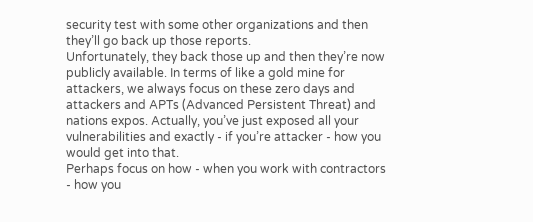security test with some other organizations and then they’ll go back up those reports.
Unfortunately, they back those up and then they’re now publicly available. In terms of like a gold mine for attackers, we always focus on these zero days and attackers and APTs (Advanced Persistent Threat) and nations expos. Actually, you’ve just exposed all your vulnerabilities and exactly - if you’re attacker - how you would get into that.
Perhaps focus on how - when you work with contractors - how you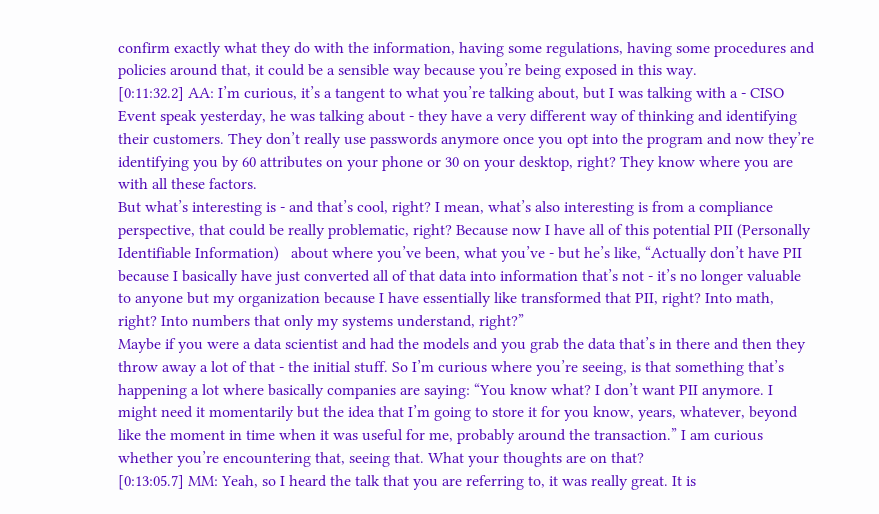confirm exactly what they do with the information, having some regulations, having some procedures and policies around that, it could be a sensible way because you’re being exposed in this way.
[0:11:32.2] AA: I’m curious, it’s a tangent to what you’re talking about, but I was talking with a - CISO Event speak yesterday, he was talking about - they have a very different way of thinking and identifying their customers. They don’t really use passwords anymore once you opt into the program and now they’re identifying you by 60 attributes on your phone or 30 on your desktop, right? They know where you are with all these factors.
But what’s interesting is - and that’s cool, right? I mean, what’s also interesting is from a compliance perspective, that could be really problematic, right? Because now I have all of this potential PII (Personally Identifiable Information)   about where you’ve been, what you’ve - but he’s like, “Actually don’t have PII because I basically have just converted all of that data into information that’s not - it’s no longer valuable to anyone but my organization because I have essentially like transformed that PII, right? Into math, right? Into numbers that only my systems understand, right?”
Maybe if you were a data scientist and had the models and you grab the data that’s in there and then they throw away a lot of that - the initial stuff. So I’m curious where you’re seeing, is that something that’s happening a lot where basically companies are saying: “You know what? I don’t want PII anymore. I might need it momentarily but the idea that I’m going to store it for you know, years, whatever, beyond like the moment in time when it was useful for me, probably around the transaction.” I am curious whether you’re encountering that, seeing that. What your thoughts are on that?
[0:13:05.7] MM: Yeah, so I heard the talk that you are referring to, it was really great. It is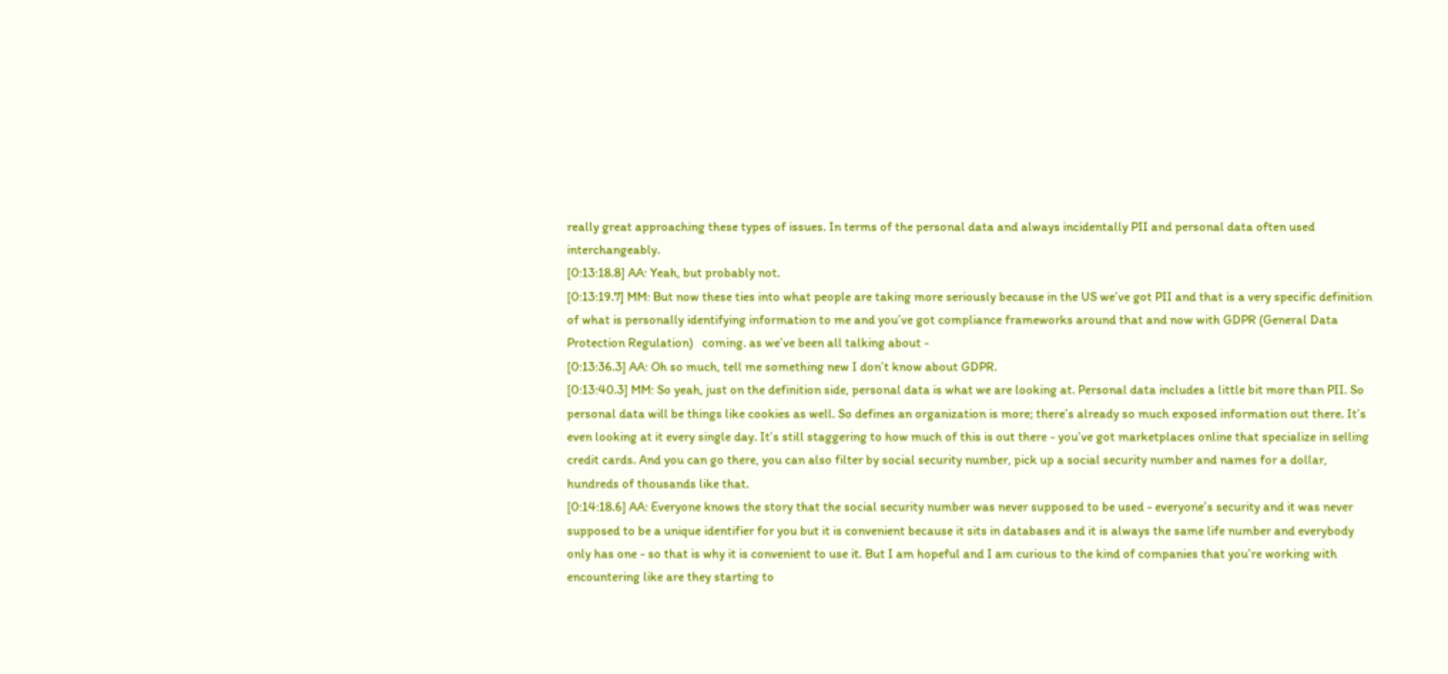really great approaching these types of issues. In terms of the personal data and always incidentally PII and personal data often used interchangeably.
[0:13:18.8] AA: Yeah, but probably not.
[0:13:19.7] MM: But now these ties into what people are taking more seriously because in the US we’ve got PII and that is a very specific definition of what is personally identifying information to me and you’ve got compliance frameworks around that and now with GDPR (General Data Protection Regulation)   coming. as we’ve been all talking about -
[0:13:36.3] AA: Oh so much, tell me something new I don’t know about GDPR.
[0:13:40.3] MM: So yeah, just on the definition side, personal data is what we are looking at. Personal data includes a little bit more than PII. So personal data will be things like cookies as well. So defines an organization is more; there’s already so much exposed information out there. It’s even looking at it every single day. It’s still staggering to how much of this is out there - you’ve got marketplaces online that specialize in selling credit cards. And you can go there, you can also filter by social security number, pick up a social security number and names for a dollar, hundreds of thousands like that.
[0:14:18.6] AA: Everyone knows the story that the social security number was never supposed to be used - everyone’s security and it was never supposed to be a unique identifier for you but it is convenient because it sits in databases and it is always the same life number and everybody only has one - so that is why it is convenient to use it. But I am hopeful and I am curious to the kind of companies that you’re working with encountering like are they starting to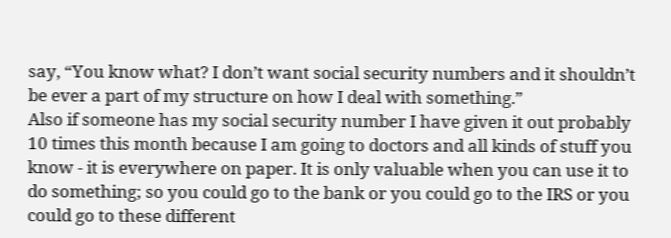say, “You know what? I don’t want social security numbers and it shouldn’t be ever a part of my structure on how I deal with something.”
Also if someone has my social security number I have given it out probably 10 times this month because I am going to doctors and all kinds of stuff you know - it is everywhere on paper. It is only valuable when you can use it to do something; so you could go to the bank or you could go to the IRS or you could go to these different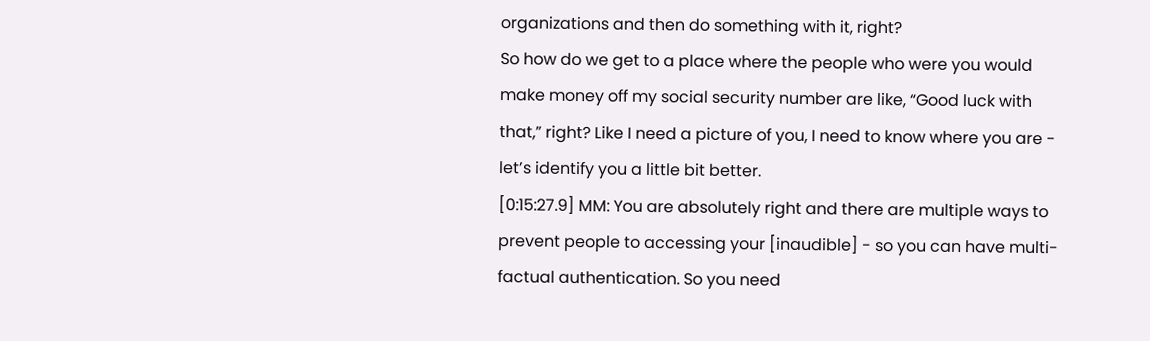organizations and then do something with it, right?
So how do we get to a place where the people who were you would make money off my social security number are like, “Good luck with that,” right? Like I need a picture of you, I need to know where you are - let’s identify you a little bit better.
[0:15:27.9] MM: You are absolutely right and there are multiple ways to prevent people to accessing your [inaudible] - so you can have multi-factual authentication. So you need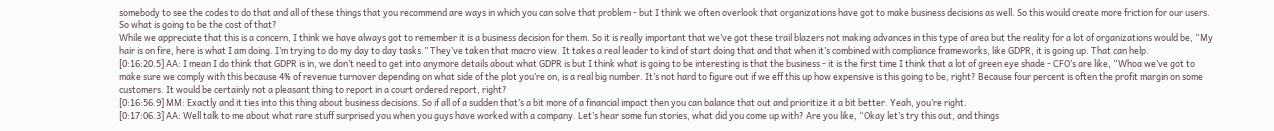somebody to see the codes to do that and all of these things that you recommend are ways in which you can solve that problem - but I think we often overlook that organizations have got to make business decisions as well. So this would create more friction for our users. So what is going to be the cost of that?
While we appreciate that this is a concern, I think we have always got to remember it is a business decision for them. So it is really important that we’ve got these trail blazers not making advances in this type of area but the reality for a lot of organizations would be, “My hair is on fire, here is what I am doing. I’m trying to do my day to day tasks.” They’ve taken that macro view. It takes a real leader to kind of start doing that and that when it’s combined with compliance frameworks, like GDPR, it is going up. That can help.
[0:16:20.5] AA: I mean I do think that GDPR is in, we don’t need to get into anymore details about what GDPR is but I think what is going to be interesting is that the business - it is the first time I think that a lot of green eye shade - CFO’s are like, “Whoa we’ve got to make sure we comply with this because 4% of revenue turnover depending on what side of the plot you’re on, is a real big number. It’s not hard to figure out if we eff this up how expensive is this going to be, right? Because four percent is often the profit margin on some customers. It would be certainly not a pleasant thing to report in a court ordered report, right?
[0:16:56.9] MM: Exactly and it ties into this thing about business decisions. So if all of a sudden that’s a bit more of a financial impact then you can balance that out and prioritize it a bit better. Yeah, you’re right.
[0:17:06.3] AA: Well talk to me about what rare stuff surprised you when you guys have worked with a company. Let’s hear some fun stories, what did you come up with? Are you like, “Okay let’s try this out, and things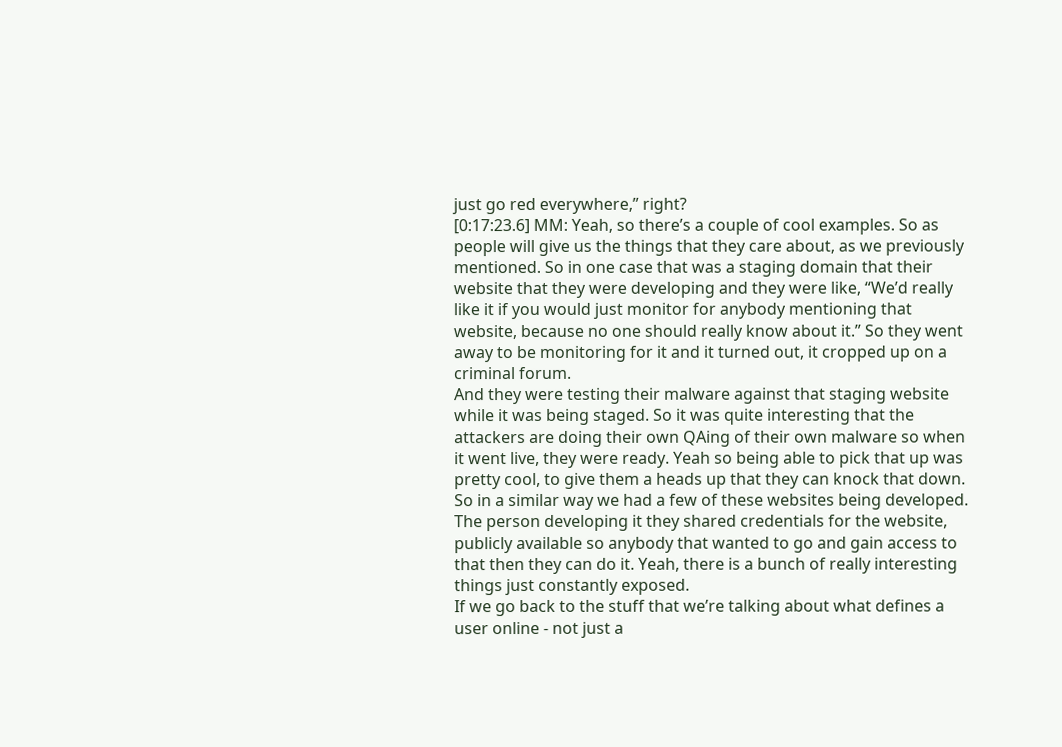just go red everywhere,” right?
[0:17:23.6] MM: Yeah, so there’s a couple of cool examples. So as people will give us the things that they care about, as we previously mentioned. So in one case that was a staging domain that their website that they were developing and they were like, “We’d really like it if you would just monitor for anybody mentioning that website, because no one should really know about it.” So they went away to be monitoring for it and it turned out, it cropped up on a criminal forum.
And they were testing their malware against that staging website while it was being staged. So it was quite interesting that the attackers are doing their own QAing of their own malware so when it went live, they were ready. Yeah so being able to pick that up was pretty cool, to give them a heads up that they can knock that down.
So in a similar way we had a few of these websites being developed. The person developing it they shared credentials for the website, publicly available so anybody that wanted to go and gain access to that then they can do it. Yeah, there is a bunch of really interesting things just constantly exposed.
If we go back to the stuff that we’re talking about what defines a user online - not just a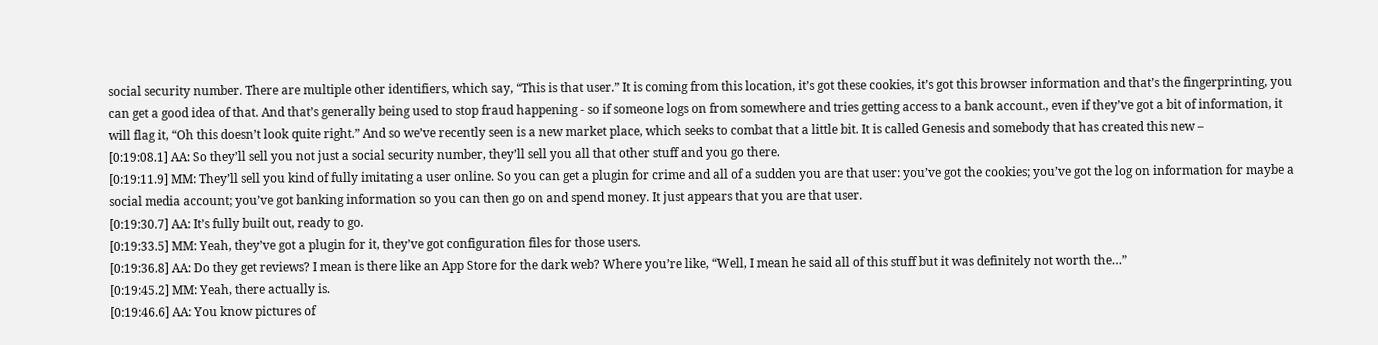social security number. There are multiple other identifiers, which say, “This is that user.” It is coming from this location, it’s got these cookies, it’s got this browser information and that’s the fingerprinting, you can get a good idea of that. And that’s generally being used to stop fraud happening - so if someone logs on from somewhere and tries getting access to a bank account., even if they’ve got a bit of information, it will flag it, “Oh this doesn’t look quite right.” And so we’ve recently seen is a new market place, which seeks to combat that a little bit. It is called Genesis and somebody that has created this new –
[0:19:08.1] AA: So they’ll sell you not just a social security number, they’ll sell you all that other stuff and you go there.
[0:19:11.9] MM: They’ll sell you kind of fully imitating a user online. So you can get a plugin for crime and all of a sudden you are that user: you’ve got the cookies; you’ve got the log on information for maybe a social media account; you’ve got banking information so you can then go on and spend money. It just appears that you are that user.
[0:19:30.7] AA: It’s fully built out, ready to go.
[0:19:33.5] MM: Yeah, they’ve got a plugin for it, they’ve got configuration files for those users.
[0:19:36.8] AA: Do they get reviews? I mean is there like an App Store for the dark web? Where you’re like, “Well, I mean he said all of this stuff but it was definitely not worth the…”
[0:19:45.2] MM: Yeah, there actually is.
[0:19:46.6] AA: You know pictures of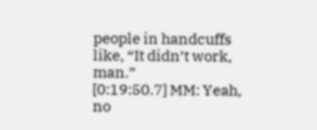people in handcuffs like, “It didn’t work, man.”
[0:19:50.7] MM: Yeah, no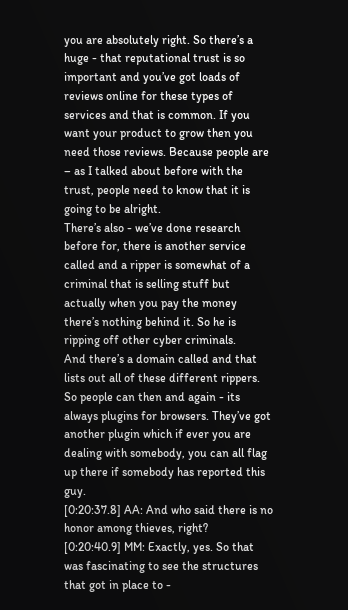you are absolutely right. So there’s a huge - that reputational trust is so important and you’ve got loads of reviews online for these types of services and that is common. If you want your product to grow then you need those reviews. Because people are – as I talked about before with the trust, people need to know that it is going to be alright.
There’s also - we’ve done research before for, there is another service called and a ripper is somewhat of a criminal that is selling stuff but actually when you pay the money there’s nothing behind it. So he is ripping off other cyber criminals.
And there’s a domain called and that lists out all of these different rippers. So people can then and again - its always plugins for browsers. They’ve got another plugin which if ever you are dealing with somebody, you can all flag up there if somebody has reported this guy.
[0:20:37.8] AA: And who said there is no honor among thieves, right?
[0:20:40.9] MM: Exactly, yes. So that was fascinating to see the structures that got in place to -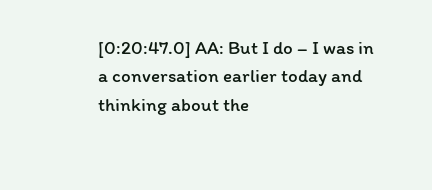[0:20:47.0] AA: But I do – I was in a conversation earlier today and thinking about the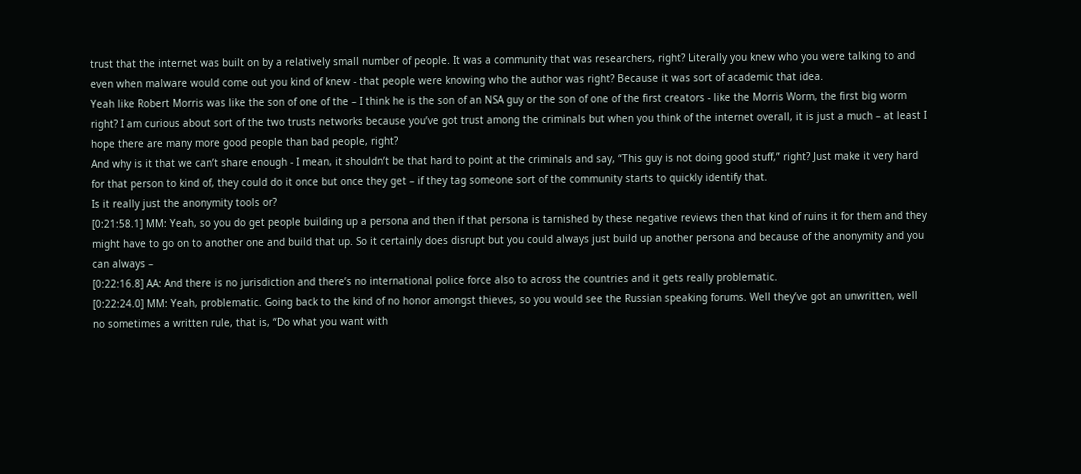trust that the internet was built on by a relatively small number of people. It was a community that was researchers, right? Literally you knew who you were talking to and even when malware would come out you kind of knew - that people were knowing who the author was right? Because it was sort of academic that idea.
Yeah like Robert Morris was like the son of one of the – I think he is the son of an NSA guy or the son of one of the first creators - like the Morris Worm, the first big worm right? I am curious about sort of the two trusts networks because you’ve got trust among the criminals but when you think of the internet overall, it is just a much – at least I hope there are many more good people than bad people, right?
And why is it that we can’t share enough - I mean, it shouldn’t be that hard to point at the criminals and say, “This guy is not doing good stuff,” right? Just make it very hard for that person to kind of, they could do it once but once they get – if they tag someone sort of the community starts to quickly identify that.
Is it really just the anonymity tools or?
[0:21:58.1] MM: Yeah, so you do get people building up a persona and then if that persona is tarnished by these negative reviews then that kind of ruins it for them and they might have to go on to another one and build that up. So it certainly does disrupt but you could always just build up another persona and because of the anonymity and you can always –
[0:22:16.8] AA: And there is no jurisdiction and there’s no international police force also to across the countries and it gets really problematic.
[0:22:24.0] MM: Yeah, problematic. Going back to the kind of no honor amongst thieves, so you would see the Russian speaking forums. Well they’ve got an unwritten, well no sometimes a written rule, that is, “Do what you want with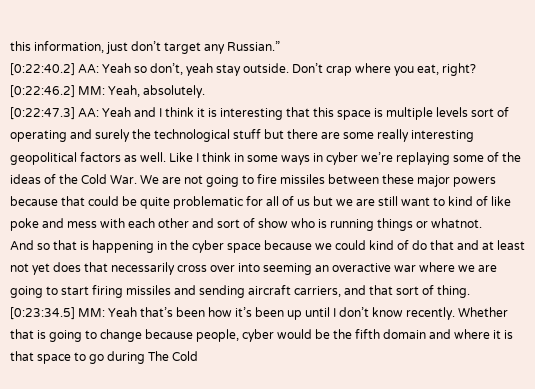this information, just don’t target any Russian.”
[0:22:40.2] AA: Yeah so don’t, yeah stay outside. Don’t crap where you eat, right?
[0:22:46.2] MM: Yeah, absolutely.
[0:22:47.3] AA: Yeah and I think it is interesting that this space is multiple levels sort of operating and surely the technological stuff but there are some really interesting geopolitical factors as well. Like I think in some ways in cyber we’re replaying some of the ideas of the Cold War. We are not going to fire missiles between these major powers because that could be quite problematic for all of us but we are still want to kind of like poke and mess with each other and sort of show who is running things or whatnot.
And so that is happening in the cyber space because we could kind of do that and at least not yet does that necessarily cross over into seeming an overactive war where we are going to start firing missiles and sending aircraft carriers, and that sort of thing.
[0:23:34.5] MM: Yeah that’s been how it’s been up until I don’t know recently. Whether that is going to change because people, cyber would be the fifth domain and where it is that space to go during The Cold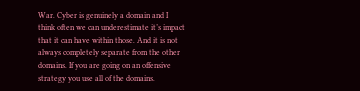War. Cyber is genuinely a domain and I think often we can underestimate it’s impact that it can have within those. And it is not always completely separate from the other domains. If you are going on an offensive strategy you use all of the domains.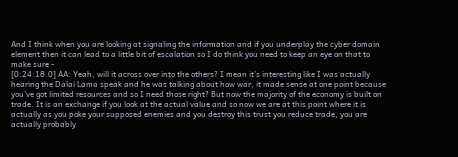And I think when you are looking at signaling the information and if you underplay the cyber domain element then it can lead to a little bit of escalation so I do think you need to keep an eye on that to make sure -
[0:24:18.0] AA: Yeah, will it across over into the others? I mean it’s interesting like I was actually hearing the Dalai Lama speak and he was talking about how war, it made sense at one point because you’ve got limited resources and so I need those right? But now the majority of the economy is built on trade. It is an exchange if you look at the actual value and so now we are at this point where it is actually as you poke your supposed enemies and you destroy this trust you reduce trade, you are actually probably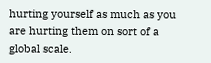hurting yourself as much as you are hurting them on sort of a global scale.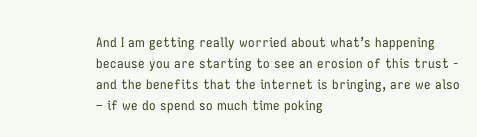And I am getting really worried about what’s happening because you are starting to see an erosion of this trust - and the benefits that the internet is bringing, are we also – if we do spend so much time poking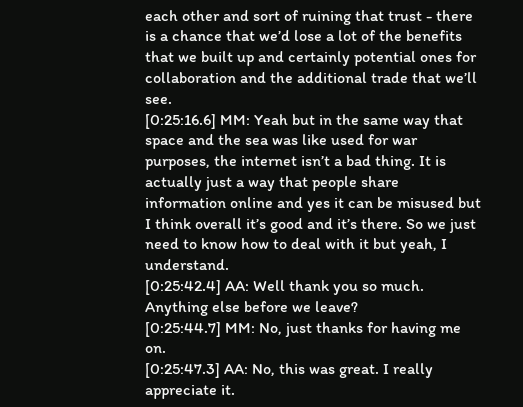each other and sort of ruining that trust - there is a chance that we’d lose a lot of the benefits that we built up and certainly potential ones for collaboration and the additional trade that we’ll see.
[0:25:16.6] MM: Yeah but in the same way that space and the sea was like used for war purposes, the internet isn’t a bad thing. It is actually just a way that people share information online and yes it can be misused but I think overall it’s good and it’s there. So we just need to know how to deal with it but yeah, I understand.
[0:25:42.4] AA: Well thank you so much. Anything else before we leave?
[0:25:44.7] MM: No, just thanks for having me on.
[0:25:47.3] AA: No, this was great. I really appreciate it.